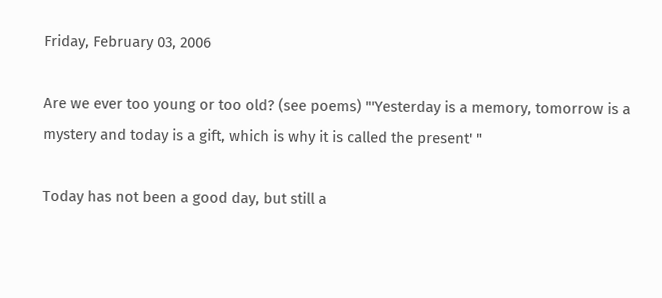Friday, February 03, 2006

Are we ever too young or too old? (see poems) "'Yesterday is a memory, tomorrow is a mystery and today is a gift, which is why it is called the present' "

Today has not been a good day, but still a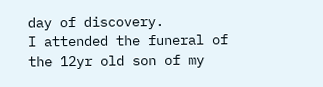day of discovery.
I attended the funeral of the 12yr old son of my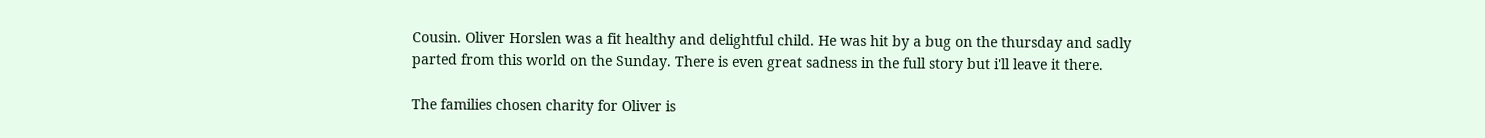Cousin. Oliver Horslen was a fit healthy and delightful child. He was hit by a bug on the thursday and sadly parted from this world on the Sunday. There is even great sadness in the full story but i'll leave it there.

The families chosen charity for Oliver is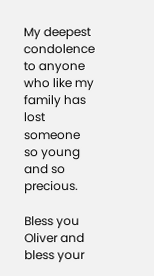My deepest condolence to anyone who like my family has lost someone so young and so precious.

Bless you Oliver and bless your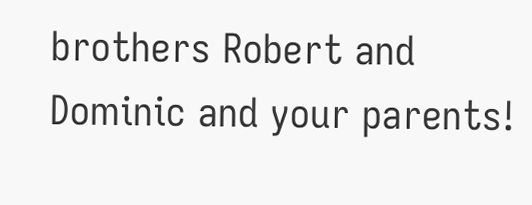brothers Robert and Dominic and your parents!